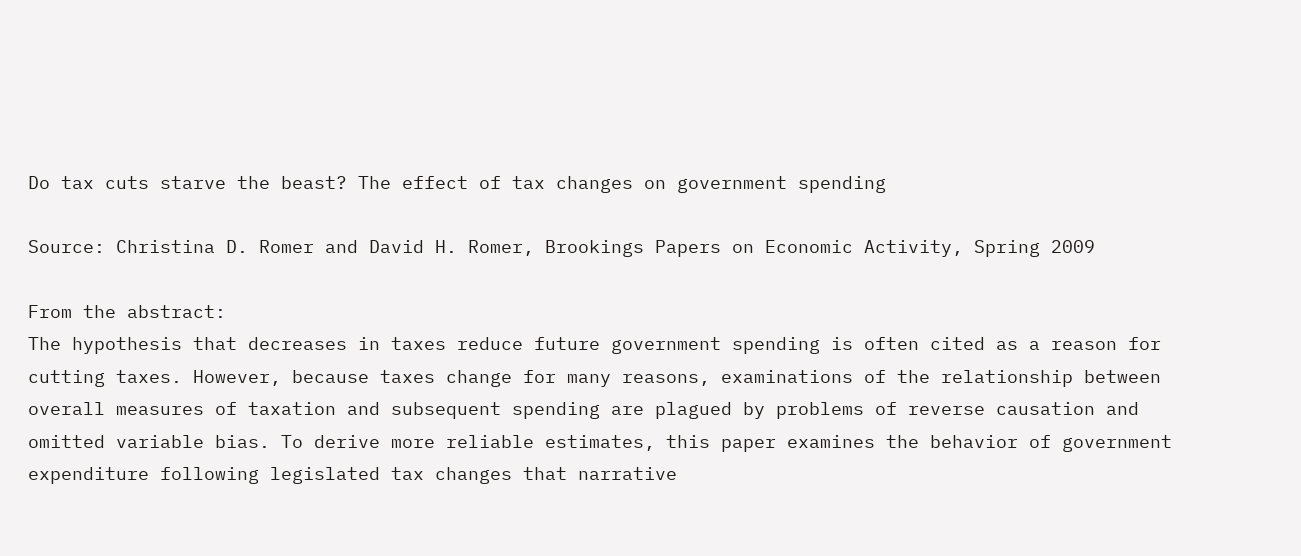Do tax cuts starve the beast? The effect of tax changes on government spending

Source: Christina D. Romer and David H. Romer, Brookings Papers on Economic Activity, Spring 2009

From the abstract:
The hypothesis that decreases in taxes reduce future government spending is often cited as a reason for cutting taxes. However, because taxes change for many reasons, examinations of the relationship between overall measures of taxation and subsequent spending are plagued by problems of reverse causation and omitted variable bias. To derive more reliable estimates, this paper examines the behavior of government expenditure following legislated tax changes that narrative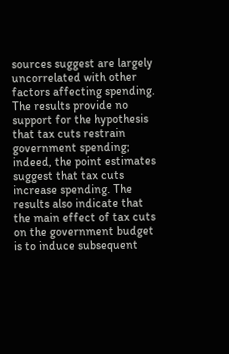sources suggest are largely uncorrelated with other factors affecting spending. The results provide no support for the hypothesis that tax cuts restrain government spending; indeed, the point estimates suggest that tax cuts increase spending. The results also indicate that the main effect of tax cuts on the government budget is to induce subsequent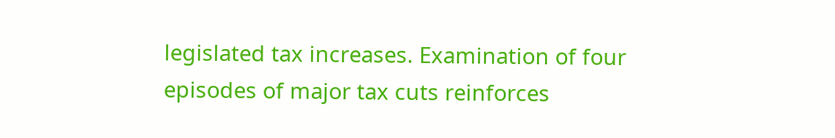legislated tax increases. Examination of four episodes of major tax cuts reinforces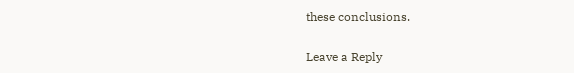these conclusions.

Leave a Reply